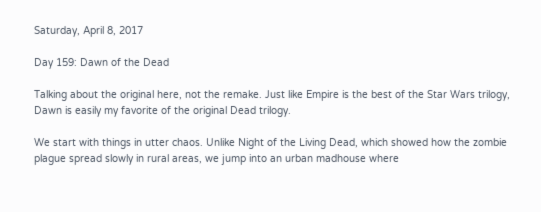Saturday, April 8, 2017

Day 159: Dawn of the Dead

Talking about the original here, not the remake. Just like Empire is the best of the Star Wars trilogy, Dawn is easily my favorite of the original Dead trilogy.

We start with things in utter chaos. Unlike Night of the Living Dead, which showed how the zombie plague spread slowly in rural areas, we jump into an urban madhouse where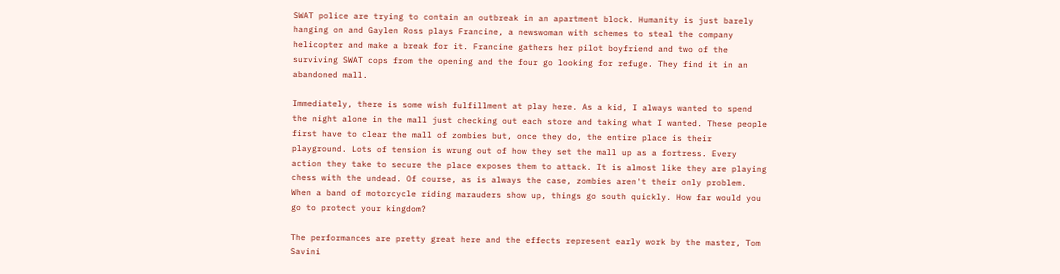SWAT police are trying to contain an outbreak in an apartment block. Humanity is just barely hanging on and Gaylen Ross plays Francine, a newswoman with schemes to steal the company helicopter and make a break for it. Francine gathers her pilot boyfriend and two of the surviving SWAT cops from the opening and the four go looking for refuge. They find it in an abandoned mall.

Immediately, there is some wish fulfillment at play here. As a kid, I always wanted to spend the night alone in the mall just checking out each store and taking what I wanted. These people first have to clear the mall of zombies but, once they do, the entire place is their playground. Lots of tension is wrung out of how they set the mall up as a fortress. Every action they take to secure the place exposes them to attack. It is almost like they are playing chess with the undead. Of course, as is always the case, zombies aren't their only problem. When a band of motorcycle riding marauders show up, things go south quickly. How far would you go to protect your kingdom?

The performances are pretty great here and the effects represent early work by the master, Tom Savini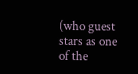(who guest stars as one of the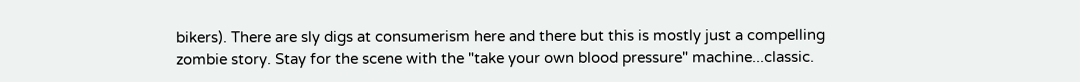bikers). There are sly digs at consumerism here and there but this is mostly just a compelling zombie story. Stay for the scene with the "take your own blood pressure" machine...classic.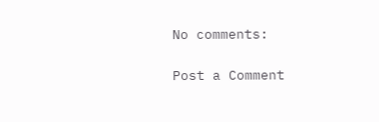No comments:

Post a Comment